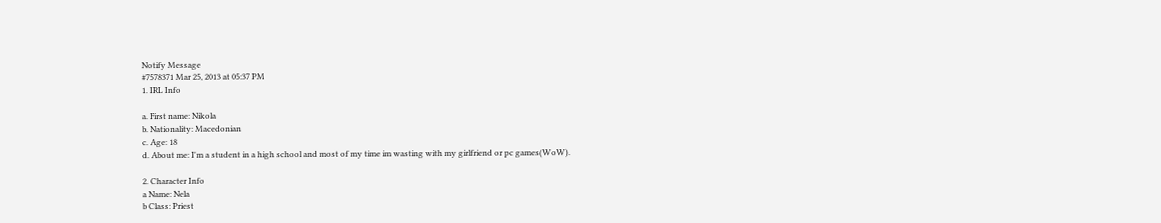Notify Message
#7578371 Mar 25, 2013 at 05:37 PM
1. IRL Info

a. First name: Nikola
b. Nationality: Macedonian
c. Age: 18
d. About me: I'm a student in a high school and most of my time im wasting with my girlfriend or pc games(WoW).

2. Character Info
a Name: Nela
b Class: Priest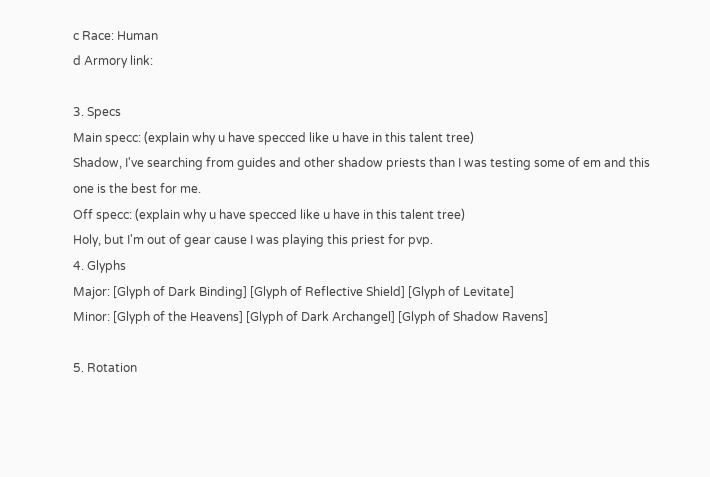c Race: Human
d Armory link:

3. Specs
Main specc: (explain why u have specced like u have in this talent tree)
Shadow, I've searching from guides and other shadow priests than I was testing some of em and this one is the best for me.
Off specc: (explain why u have specced like u have in this talent tree)
Holy, but I'm out of gear cause I was playing this priest for pvp.
4. Glyphs
Major: [Glyph of Dark Binding] [Glyph of Reflective Shield] [Glyph of Levitate]
Minor: [Glyph of the Heavens] [Glyph of Dark Archangel] [Glyph of Shadow Ravens]

5. Rotation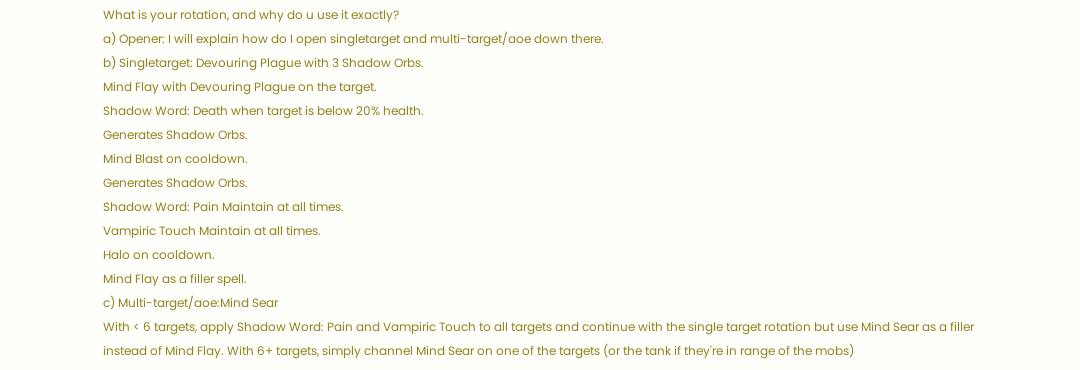What is your rotation, and why do u use it exactly?
a) Opener: I will explain how do I open singletarget and multi-target/aoe down there.
b) Singletarget: Devouring Plague with 3 Shadow Orbs.
Mind Flay with Devouring Plague on the target.
Shadow Word: Death when target is below 20% health.
Generates Shadow Orbs.
Mind Blast on cooldown.
Generates Shadow Orbs.
Shadow Word: Pain Maintain at all times.
Vampiric Touch Maintain at all times.
Halo on cooldown.
Mind Flay as a filler spell.
c) Multi-target/aoe:Mind Sear
With < 6 targets, apply Shadow Word: Pain and Vampiric Touch to all targets and continue with the single target rotation but use Mind Sear as a filler instead of Mind Flay. With 6+ targets, simply channel Mind Sear on one of the targets (or the tank if they're in range of the mobs)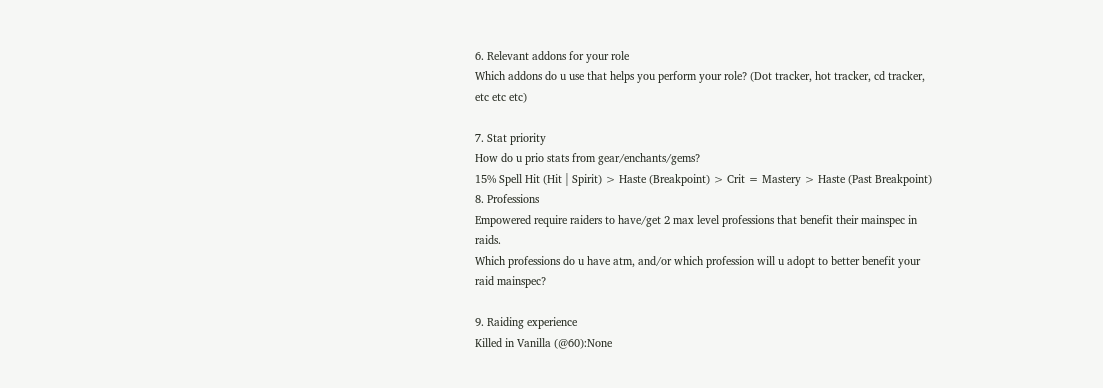6. Relevant addons for your role
Which addons do u use that helps you perform your role? (Dot tracker, hot tracker, cd tracker, etc etc etc)

7. Stat priority
How do u prio stats from gear/enchants/gems?
15% Spell Hit (Hit | Spirit) > Haste (Breakpoint) > Crit = Mastery > Haste (Past Breakpoint)
8. Professions
Empowered require raiders to have/get 2 max level professions that benefit their mainspec in raids.
Which professions do u have atm, and/or which profession will u adopt to better benefit your raid mainspec?

9. Raiding experience
Killed in Vanilla (@60):None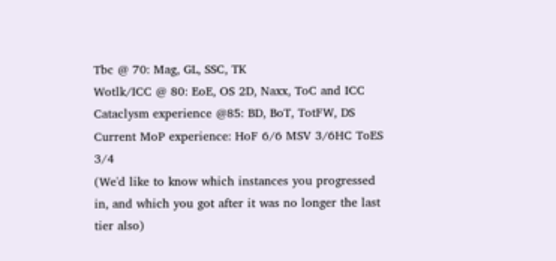Tbc @ 70: Mag, GL, SSC, TK
Wotlk/ICC @ 80: EoE, OS 2D, Naxx, ToC and ICC
Cataclysm experience @85: BD, BoT, TotFW, DS
Current MoP experience: HoF 6/6 MSV 3/6HC ToES 3/4
(We'd like to know which instances you progressed in, and which you got after it was no longer the last tier also)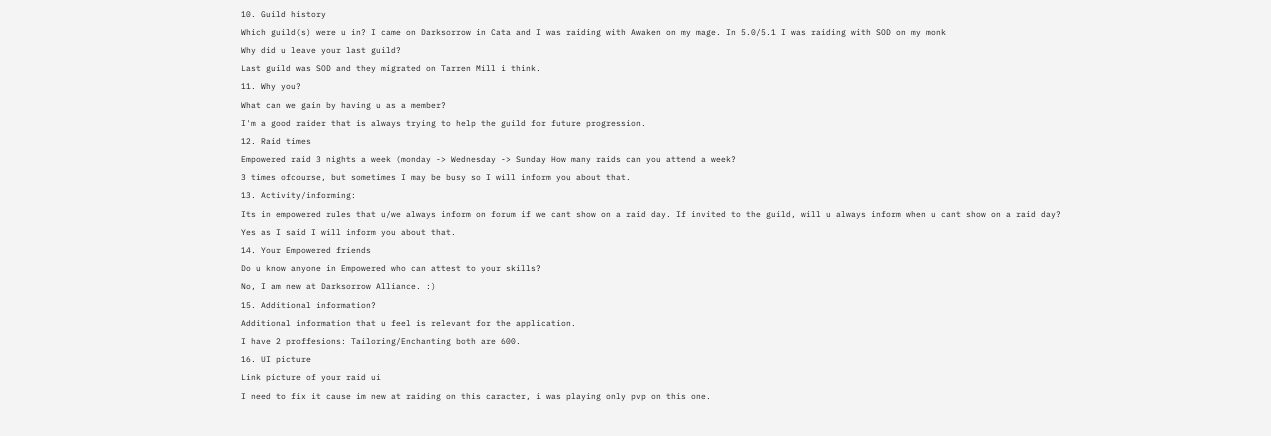10. Guild history
Which guild(s) were u in? I came on Darksorrow in Cata and I was raiding with Awaken on my mage. In 5.0/5.1 I was raiding with SOD on my monk
Why did u leave your last guild?
Last guild was SOD and they migrated on Tarren Mill i think.
11. Why you?
What can we gain by having u as a member?
I'm a good raider that is always trying to help the guild for future progression.
12. Raid times
Empowered raid 3 nights a week (monday -> Wednesday -> Sunday How many raids can you attend a week?
3 times ofcourse, but sometimes I may be busy so I will inform you about that.
13. Activity/informing:
Its in empowered rules that u/we always inform on forum if we cant show on a raid day. If invited to the guild, will u always inform when u cant show on a raid day?
Yes as I said I will inform you about that.
14. Your Empowered friends
Do u know anyone in Empowered who can attest to your skills?
No, I am new at Darksorrow Alliance. :)
15. Additional information?
Additional information that u feel is relevant for the application.
I have 2 proffesions: Tailoring/Enchanting both are 600.
16. UI picture
Link picture of your raid ui
I need to fix it cause im new at raiding on this caracter, i was playing only pvp on this one.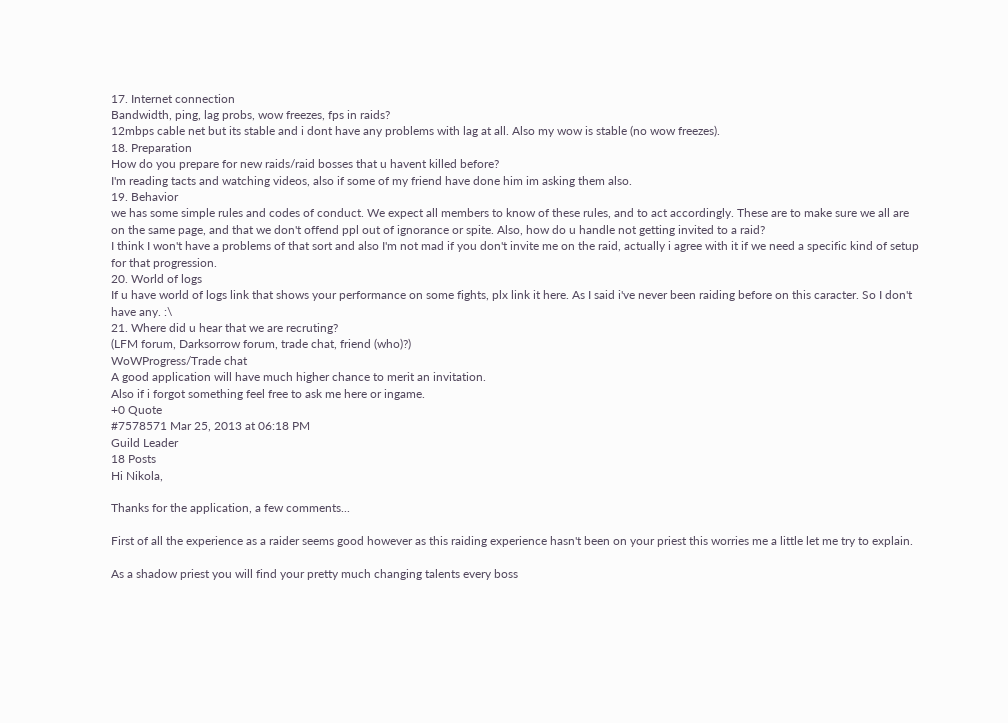17. Internet connection
Bandwidth, ping, lag probs, wow freezes, fps in raids?
12mbps cable net but its stable and i dont have any problems with lag at all. Also my wow is stable (no wow freezes).
18. Preparation
How do you prepare for new raids/raid bosses that u havent killed before?
I'm reading tacts and watching videos, also if some of my friend have done him im asking them also.
19. Behavior
we has some simple rules and codes of conduct. We expect all members to know of these rules, and to act accordingly. These are to make sure we all are on the same page, and that we don't offend ppl out of ignorance or spite. Also, how do u handle not getting invited to a raid?
I think I won't have a problems of that sort and also I'm not mad if you don't invite me on the raid, actually i agree with it if we need a specific kind of setup for that progression.
20. World of logs
If u have world of logs link that shows your performance on some fights, plx link it here. As I said i've never been raiding before on this caracter. So I don't have any. :\
21. Where did u hear that we are recruting?
(LFM forum, Darksorrow forum, trade chat, friend (who)?)
WoWProgress/Trade chat
A good application will have much higher chance to merit an invitation.
Also if i forgot something feel free to ask me here or ingame.
+0 Quote
#7578571 Mar 25, 2013 at 06:18 PM
Guild Leader
18 Posts
Hi Nikola,

Thanks for the application, a few comments...

First of all the experience as a raider seems good however as this raiding experience hasn't been on your priest this worries me a little let me try to explain.

As a shadow priest you will find your pretty much changing talents every boss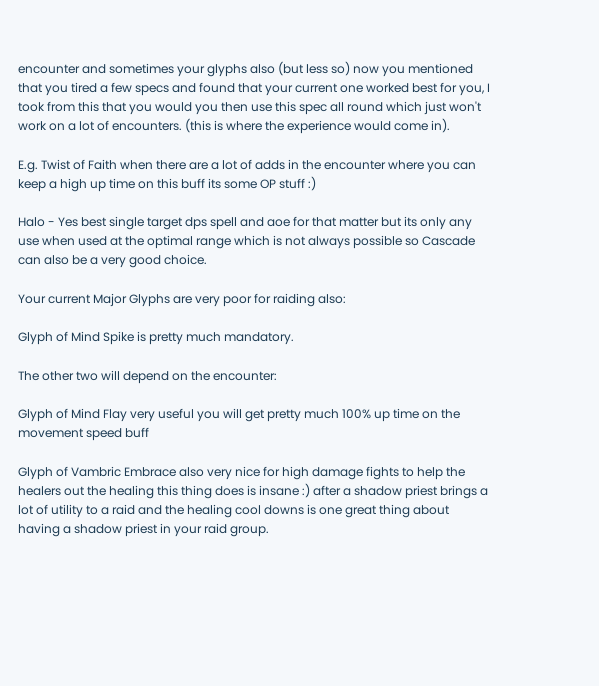encounter and sometimes your glyphs also (but less so) now you mentioned that you tired a few specs and found that your current one worked best for you, I took from this that you would you then use this spec all round which just won't work on a lot of encounters. (this is where the experience would come in).

E.g. Twist of Faith when there are a lot of adds in the encounter where you can keep a high up time on this buff its some OP stuff :)

Halo - Yes best single target dps spell and aoe for that matter but its only any use when used at the optimal range which is not always possible so Cascade can also be a very good choice.

Your current Major Glyphs are very poor for raiding also:

Glyph of Mind Spike is pretty much mandatory.

The other two will depend on the encounter:

Glyph of Mind Flay very useful you will get pretty much 100% up time on the movement speed buff

Glyph of Vambric Embrace also very nice for high damage fights to help the healers out the healing this thing does is insane :) after a shadow priest brings a lot of utility to a raid and the healing cool downs is one great thing about having a shadow priest in your raid group.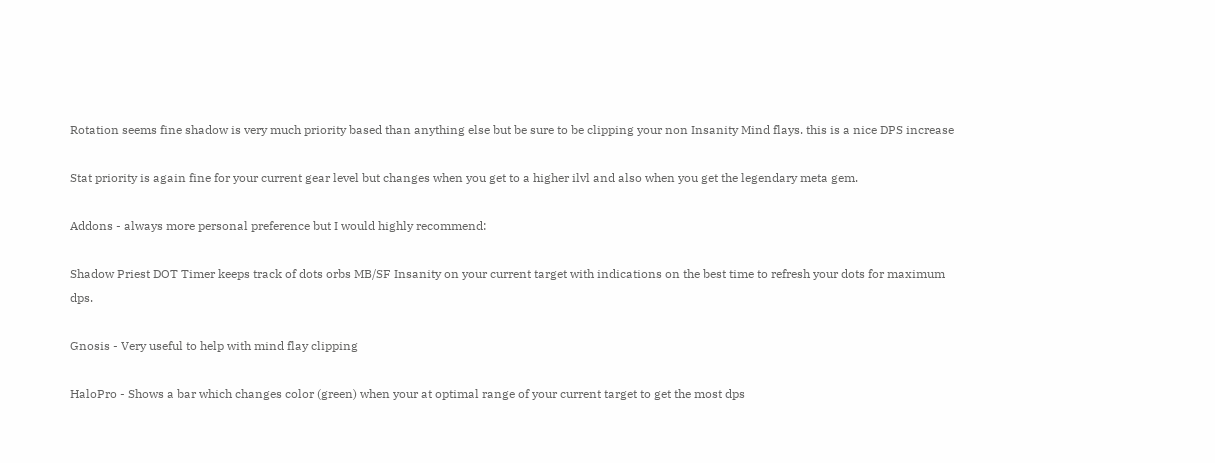Rotation seems fine shadow is very much priority based than anything else but be sure to be clipping your non Insanity Mind flays. this is a nice DPS increase

Stat priority is again fine for your current gear level but changes when you get to a higher ilvl and also when you get the legendary meta gem.

Addons - always more personal preference but I would highly recommend:

Shadow Priest DOT Timer keeps track of dots orbs MB/SF Insanity on your current target with indications on the best time to refresh your dots for maximum dps.

Gnosis - Very useful to help with mind flay clipping

HaloPro - Shows a bar which changes color (green) when your at optimal range of your current target to get the most dps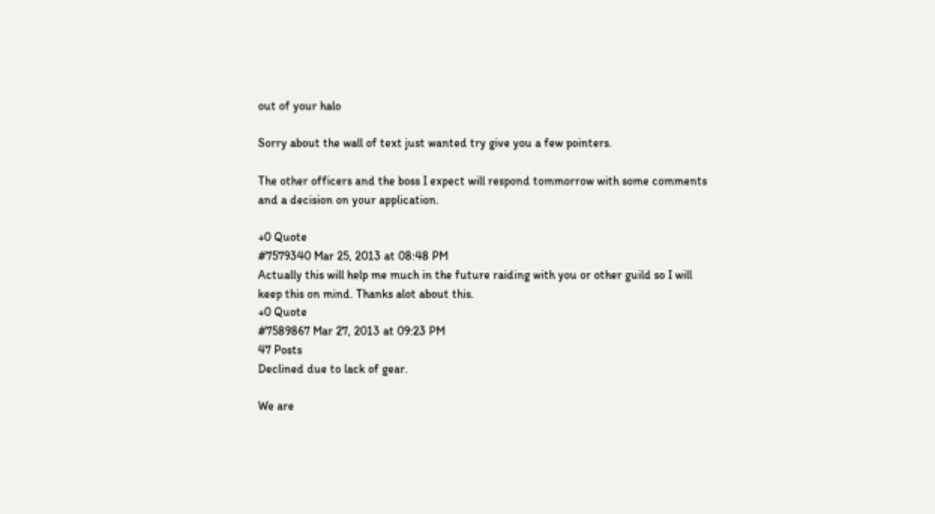out of your halo

Sorry about the wall of text just wanted try give you a few pointers.

The other officers and the boss I expect will respond tommorrow with some comments and a decision on your application.

+0 Quote
#7579340 Mar 25, 2013 at 08:48 PM
Actually this will help me much in the future raiding with you or other guild so I will keep this on mind. Thanks alot about this.
+0 Quote
#7589867 Mar 27, 2013 at 09:23 PM
47 Posts
Declined due to lack of gear.

We are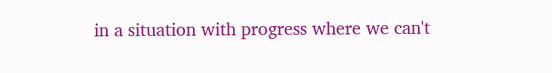in a situation with progress where we can't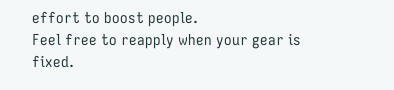effort to boost people.
Feel free to reapply when your gear is fixed.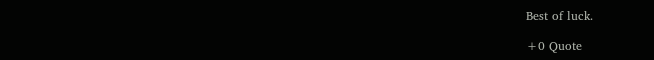Best of luck.

+0 Quote